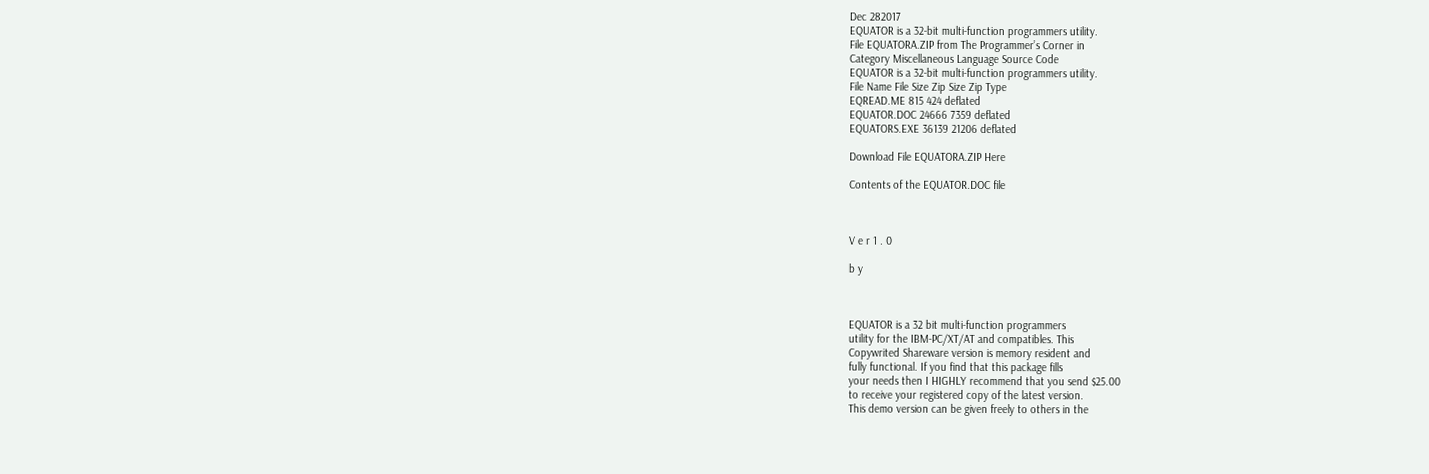Dec 282017
EQUATOR is a 32-bit multi-function programmers utility.
File EQUATORA.ZIP from The Programmer’s Corner in
Category Miscellaneous Language Source Code
EQUATOR is a 32-bit multi-function programmers utility.
File Name File Size Zip Size Zip Type
EQREAD.ME 815 424 deflated
EQUATOR.DOC 24666 7359 deflated
EQUATORS.EXE 36139 21206 deflated

Download File EQUATORA.ZIP Here

Contents of the EQUATOR.DOC file



V e r 1 . 0

b y



EQUATOR is a 32 bit multi-function programmers
utility for the IBM-PC/XT/AT and compatibles. This
Copywrited Shareware version is memory resident and
fully functional. If you find that this package fills
your needs then I HIGHLY recommend that you send $25.00
to receive your registered copy of the latest version.
This demo version can be given freely to others in the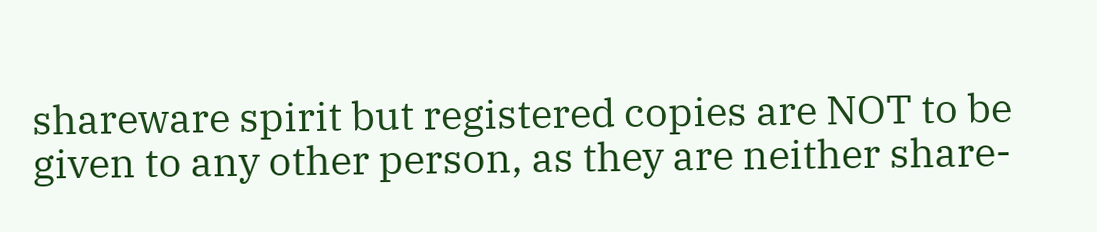shareware spirit but registered copies are NOT to be
given to any other person, as they are neither share-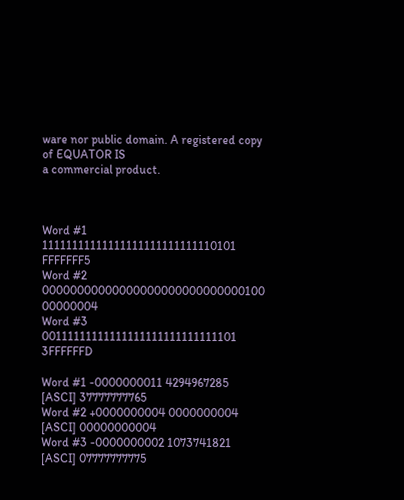ware nor public domain. A registered copy of EQUATOR IS
a commercial product.



Word #1 11111111111111111111111111110101 FFFFFFF5
Word #2 00000000000000000000000000000100 00000004
Word #3 00111111111111111111111111111101 3FFFFFFD

Word #1 -0000000011 4294967285 [ASCI] 37777777765
Word #2 +0000000004 0000000004 [ASCI] 00000000004
Word #3 -0000000002 1073741821 [ASCI] 07777777775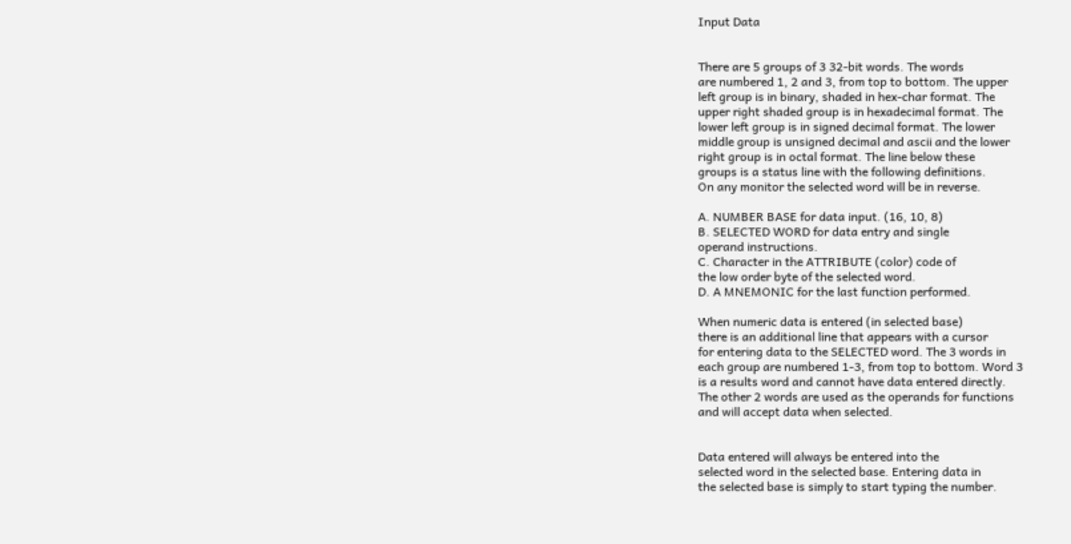Input Data


There are 5 groups of 3 32-bit words. The words
are numbered 1, 2 and 3, from top to bottom. The upper
left group is in binary, shaded in hex-char format. The
upper right shaded group is in hexadecimal format. The
lower left group is in signed decimal format. The lower
middle group is unsigned decimal and ascii and the lower
right group is in octal format. The line below these
groups is a status line with the following definitions.
On any monitor the selected word will be in reverse.

A. NUMBER BASE for data input. (16, 10, 8)
B. SELECTED WORD for data entry and single
operand instructions.
C. Character in the ATTRIBUTE (color) code of
the low order byte of the selected word.
D. A MNEMONIC for the last function performed.

When numeric data is entered (in selected base)
there is an additional line that appears with a cursor
for entering data to the SELECTED word. The 3 words in
each group are numbered 1-3, from top to bottom. Word 3
is a results word and cannot have data entered directly.
The other 2 words are used as the operands for functions
and will accept data when selected.


Data entered will always be entered into the
selected word in the selected base. Entering data in
the selected base is simply to start typing the number.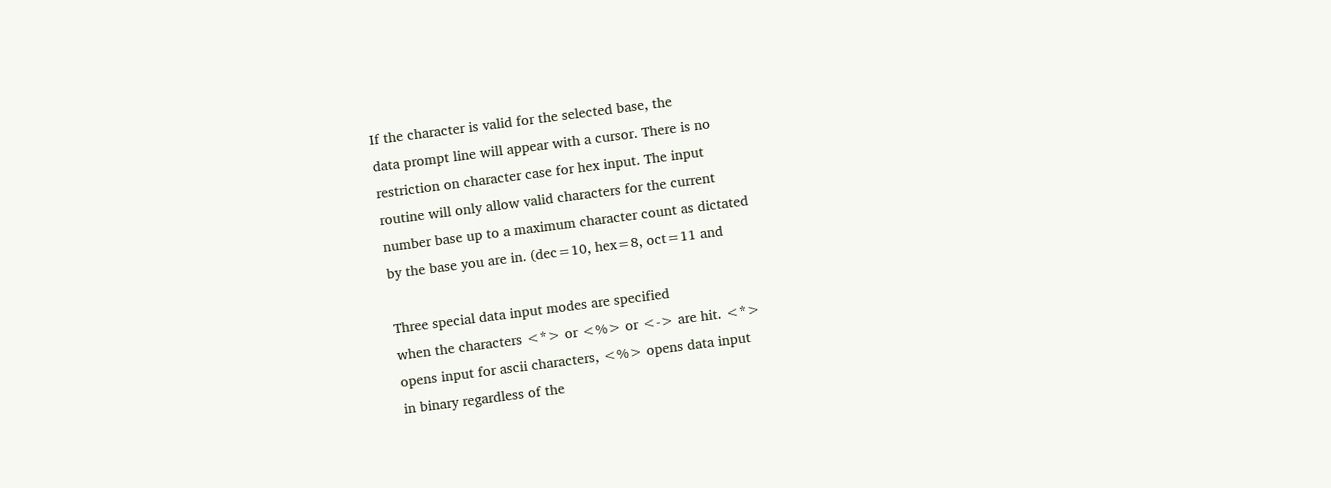If the character is valid for the selected base, the
data prompt line will appear with a cursor. There is no
restriction on character case for hex input. The input
routine will only allow valid characters for the current
number base up to a maximum character count as dictated
by the base you are in. (dec=10, hex=8, oct=11 and

Three special data input modes are specified
when the characters <*> or <%> or <-> are hit. <*>
opens input for ascii characters, <%> opens data input
in binary regardless of the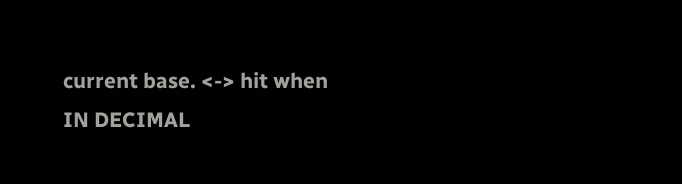current base. <-> hit when
IN DECIMAL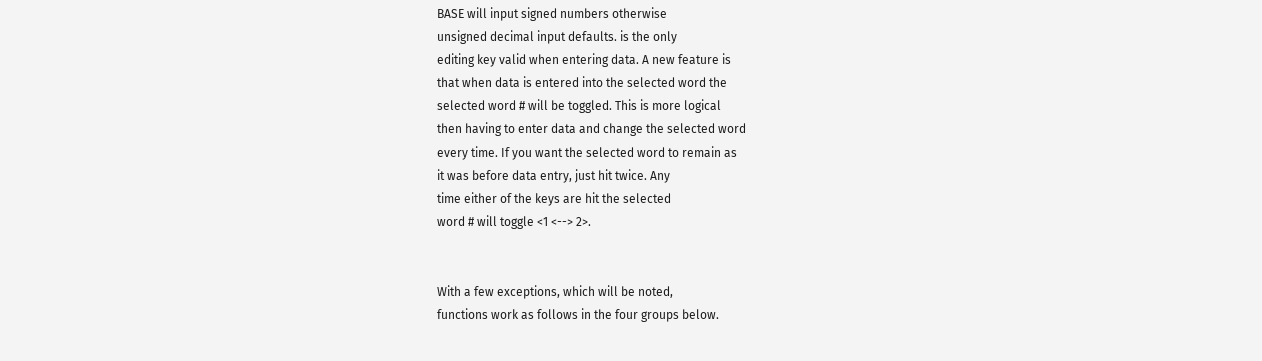BASE will input signed numbers otherwise
unsigned decimal input defaults. is the only
editing key valid when entering data. A new feature is
that when data is entered into the selected word the
selected word # will be toggled. This is more logical
then having to enter data and change the selected word
every time. If you want the selected word to remain as
it was before data entry, just hit twice. Any
time either of the keys are hit the selected
word # will toggle <1 <--> 2>.


With a few exceptions, which will be noted,
functions work as follows in the four groups below.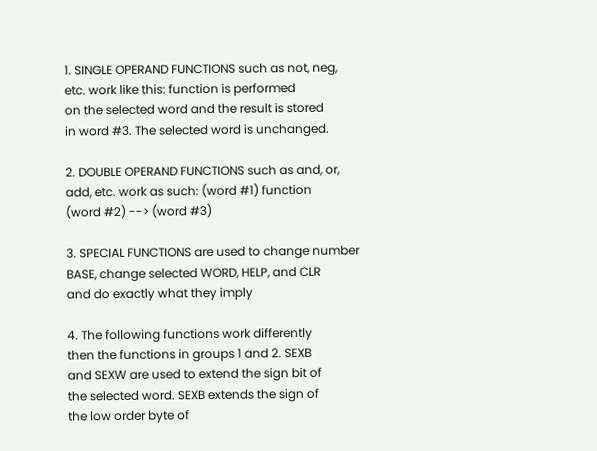1. SINGLE OPERAND FUNCTIONS such as not, neg,
etc. work like this: function is performed
on the selected word and the result is stored
in word #3. The selected word is unchanged.

2. DOUBLE OPERAND FUNCTIONS such as and, or,
add, etc. work as such: (word #1) function
(word #2) --> (word #3)

3. SPECIAL FUNCTIONS are used to change number
BASE, change selected WORD, HELP, and CLR
and do exactly what they imply

4. The following functions work differently
then the functions in groups 1 and 2. SEXB
and SEXW are used to extend the sign bit of
the selected word. SEXB extends the sign of
the low order byte of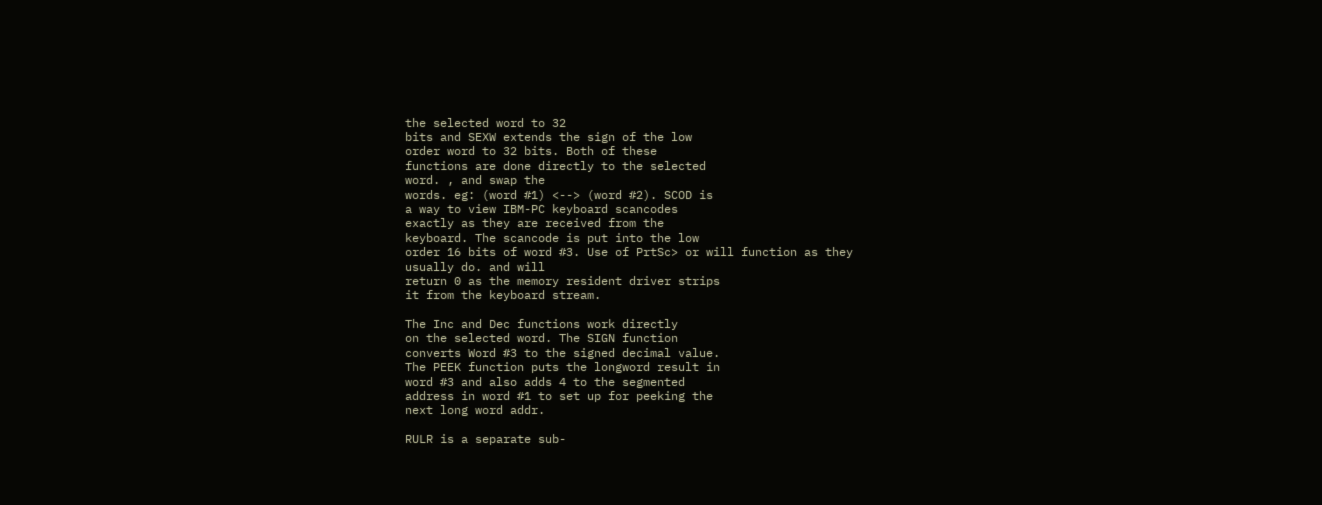the selected word to 32
bits and SEXW extends the sign of the low
order word to 32 bits. Both of these
functions are done directly to the selected
word. , and swap the
words. eg: (word #1) <--> (word #2). SCOD is
a way to view IBM-PC keyboard scancodes
exactly as they are received from the
keyboard. The scancode is put into the low
order 16 bits of word #3. Use of PrtSc> or will function as they
usually do. and will
return 0 as the memory resident driver strips
it from the keyboard stream.

The Inc and Dec functions work directly
on the selected word. The SIGN function
converts Word #3 to the signed decimal value.
The PEEK function puts the longword result in
word #3 and also adds 4 to the segmented
address in word #1 to set up for peeking the
next long word addr.

RULR is a separate sub-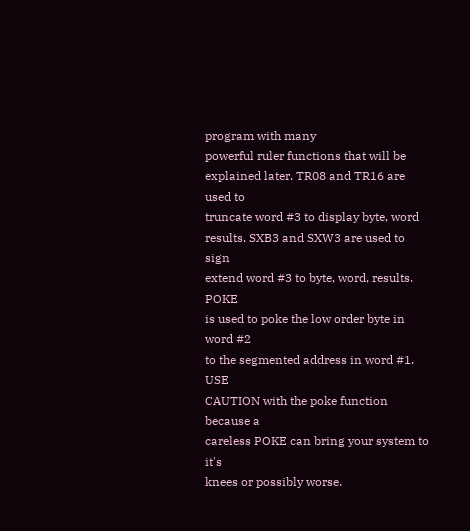program with many
powerful ruler functions that will be
explained later. TR08 and TR16 are used to
truncate word #3 to display byte, word
results. SXB3 and SXW3 are used to sign
extend word #3 to byte, word, results. POKE
is used to poke the low order byte in word #2
to the segmented address in word #1. USE
CAUTION with the poke function because a
careless POKE can bring your system to it's
knees or possibly worse.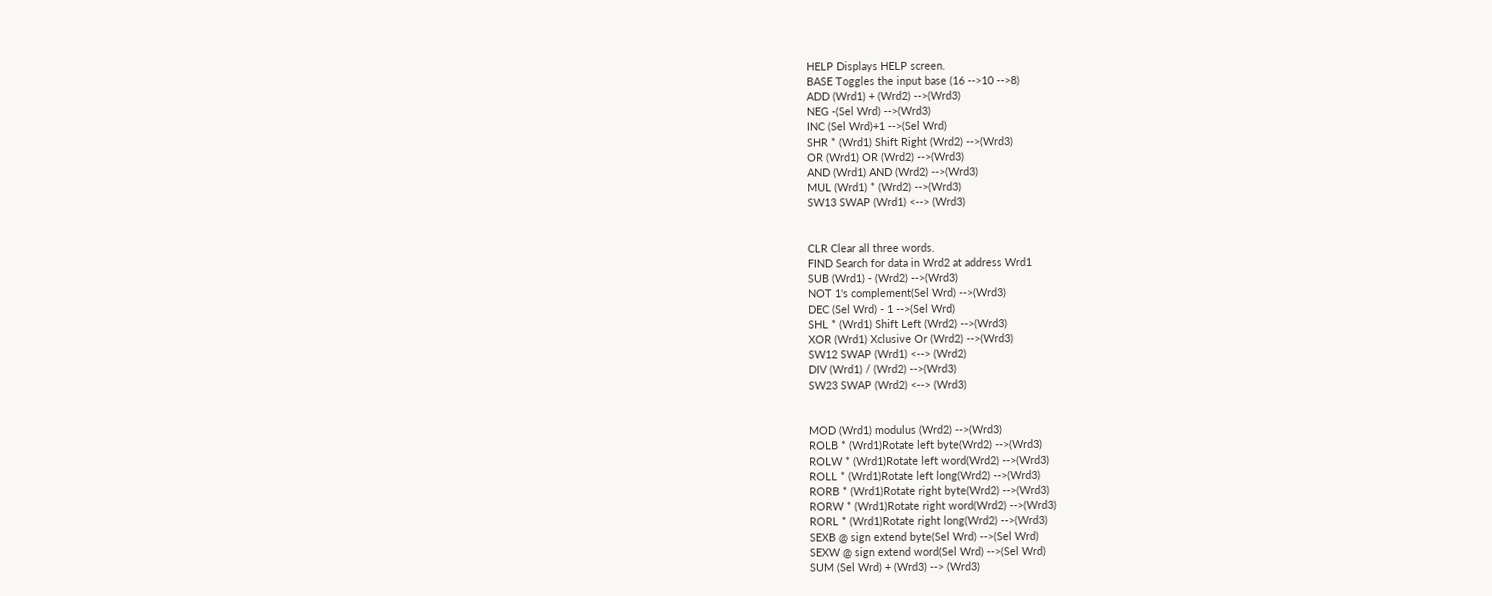HELP Displays HELP screen.
BASE Toggles the input base (16 -->10 -->8)
ADD (Wrd1) + (Wrd2) -->(Wrd3)
NEG -(Sel Wrd) -->(Wrd3)
INC (Sel Wrd)+1 -->(Sel Wrd)
SHR * (Wrd1) Shift Right (Wrd2) -->(Wrd3)
OR (Wrd1) OR (Wrd2) -->(Wrd3)
AND (Wrd1) AND (Wrd2) -->(Wrd3)
MUL (Wrd1) * (Wrd2) -->(Wrd3)
SW13 SWAP (Wrd1) <--> (Wrd3)


CLR Clear all three words.
FIND Search for data in Wrd2 at address Wrd1
SUB (Wrd1) - (Wrd2) -->(Wrd3)
NOT 1's complement(Sel Wrd) -->(Wrd3)
DEC (Sel Wrd) - 1 -->(Sel Wrd)
SHL * (Wrd1) Shift Left (Wrd2) -->(Wrd3)
XOR (Wrd1) Xclusive Or (Wrd2) -->(Wrd3)
SW12 SWAP (Wrd1) <--> (Wrd2)
DIV (Wrd1) / (Wrd2) -->(Wrd3)
SW23 SWAP (Wrd2) <--> (Wrd3)


MOD (Wrd1) modulus (Wrd2) -->(Wrd3)
ROLB * (Wrd1)Rotate left byte(Wrd2) -->(Wrd3)
ROLW * (Wrd1)Rotate left word(Wrd2) -->(Wrd3)
ROLL * (Wrd1)Rotate left long(Wrd2) -->(Wrd3)
RORB * (Wrd1)Rotate right byte(Wrd2) -->(Wrd3)
RORW * (Wrd1)Rotate right word(Wrd2) -->(Wrd3)
RORL * (Wrd1)Rotate right long(Wrd2) -->(Wrd3)
SEXB @ sign extend byte(Sel Wrd) -->(Sel Wrd)
SEXW @ sign extend word(Sel Wrd) -->(Sel Wrd)
SUM (Sel Wrd) + (Wrd3) --> (Wrd3)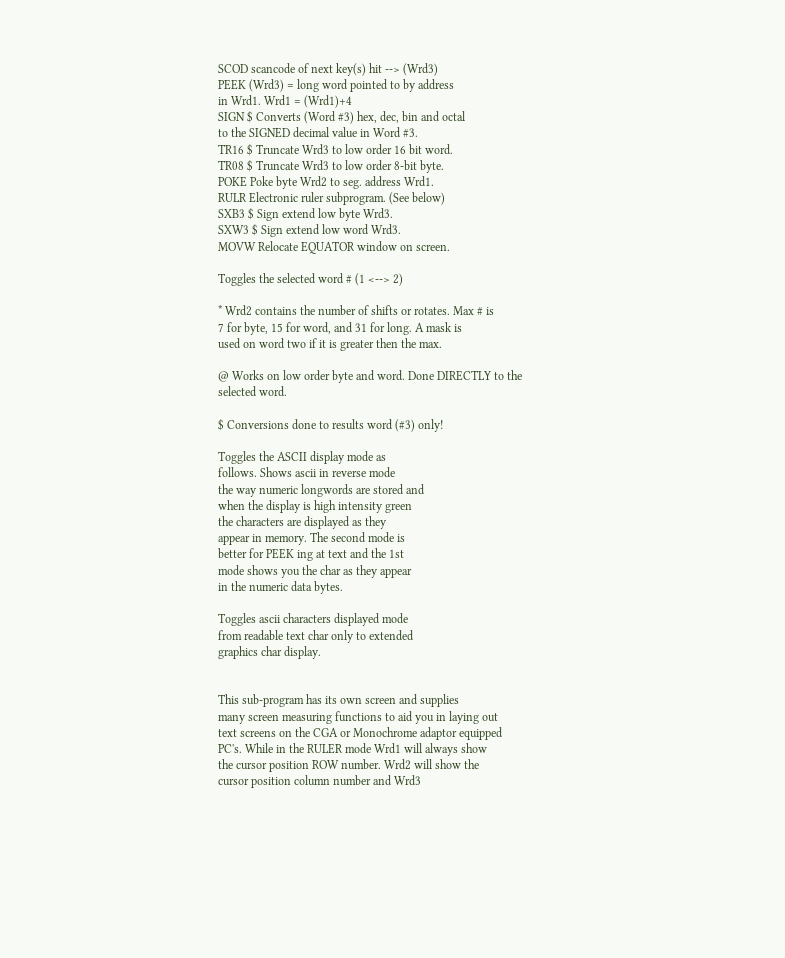SCOD scancode of next key(s) hit --> (Wrd3)
PEEK (Wrd3) = long word pointed to by address
in Wrd1. Wrd1 = (Wrd1)+4
SIGN $ Converts (Word #3) hex, dec, bin and octal
to the SIGNED decimal value in Word #3.
TR16 $ Truncate Wrd3 to low order 16 bit word.
TR08 $ Truncate Wrd3 to low order 8-bit byte.
POKE Poke byte Wrd2 to seg. address Wrd1.
RULR Electronic ruler subprogram. (See below)
SXB3 $ Sign extend low byte Wrd3.
SXW3 $ Sign extend low word Wrd3.
MOVW Relocate EQUATOR window on screen.

Toggles the selected word # (1 <--> 2)

* Wrd2 contains the number of shifts or rotates. Max # is
7 for byte, 15 for word, and 31 for long. A mask is
used on word two if it is greater then the max.

@ Works on low order byte and word. Done DIRECTLY to the
selected word.

$ Conversions done to results word (#3) only!

Toggles the ASCII display mode as
follows. Shows ascii in reverse mode
the way numeric longwords are stored and
when the display is high intensity green
the characters are displayed as they
appear in memory. The second mode is
better for PEEK ing at text and the 1st
mode shows you the char as they appear
in the numeric data bytes.

Toggles ascii characters displayed mode
from readable text char only to extended
graphics char display.


This sub-program has its own screen and supplies
many screen measuring functions to aid you in laying out
text screens on the CGA or Monochrome adaptor equipped
PC's. While in the RULER mode Wrd1 will always show
the cursor position ROW number. Wrd2 will show the
cursor position column number and Wrd3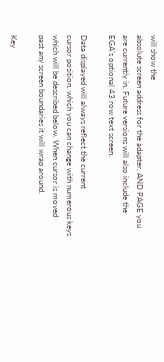will show the
absolute screen address for the adapter, AND PAGE you
are currently in. Future versions will also include the
EGA's optional 43 row text screen.

Data displayed will always reflect the current
cursor position, which you can change with numerous keys
which will be described below. When cursor is moved
past any screen boundaries it will wrap around.

Key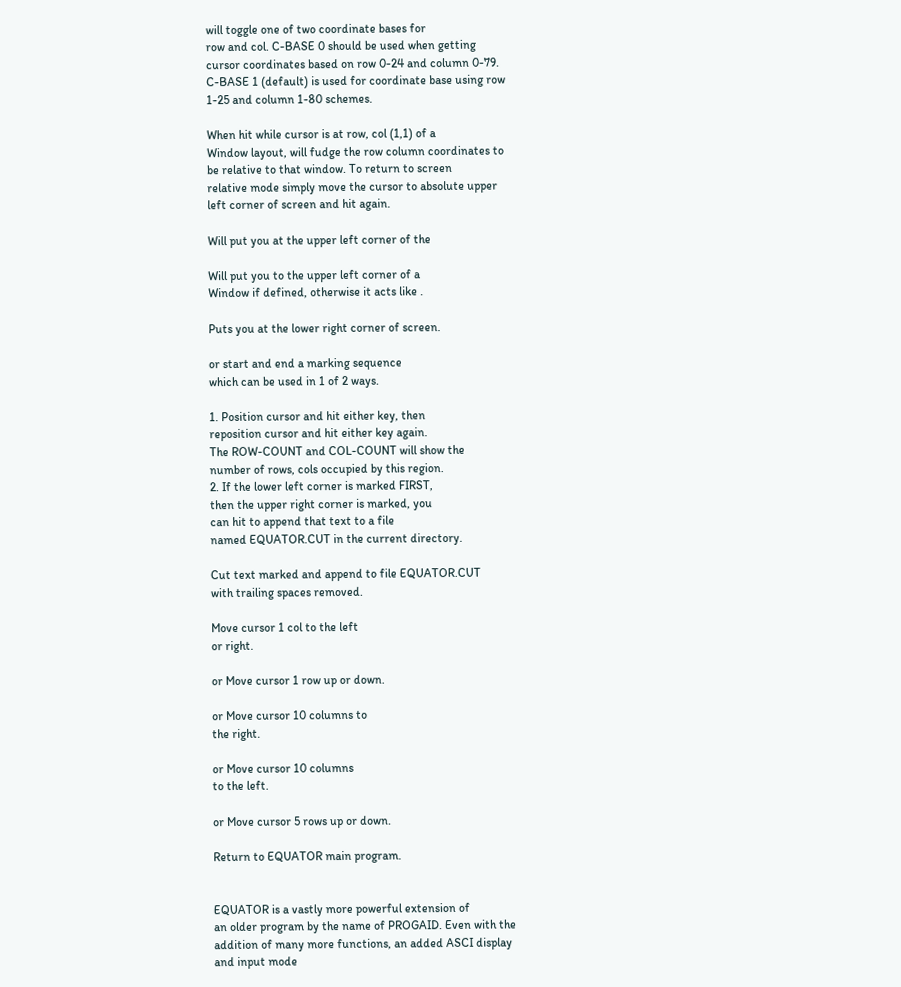will toggle one of two coordinate bases for
row and col. C-BASE 0 should be used when getting
cursor coordinates based on row 0-24 and column 0-79.
C-BASE 1 (default) is used for coordinate base using row
1-25 and column 1-80 schemes.

When hit while cursor is at row, col (1,1) of a
Window layout, will fudge the row column coordinates to
be relative to that window. To return to screen
relative mode simply move the cursor to absolute upper
left corner of screen and hit again.

Will put you at the upper left corner of the

Will put you to the upper left corner of a
Window if defined, otherwise it acts like .

Puts you at the lower right corner of screen.

or start and end a marking sequence
which can be used in 1 of 2 ways.

1. Position cursor and hit either key, then
reposition cursor and hit either key again.
The ROW-COUNT and COL-COUNT will show the
number of rows, cols occupied by this region.
2. If the lower left corner is marked FIRST,
then the upper right corner is marked, you
can hit to append that text to a file
named EQUATOR.CUT in the current directory.

Cut text marked and append to file EQUATOR.CUT
with trailing spaces removed.

Move cursor 1 col to the left
or right.

or Move cursor 1 row up or down.

or Move cursor 10 columns to
the right.

or Move cursor 10 columns
to the left.

or Move cursor 5 rows up or down.

Return to EQUATOR main program.


EQUATOR is a vastly more powerful extension of
an older program by the name of PROGAID. Even with the
addition of many more functions, an added ASCI display
and input mode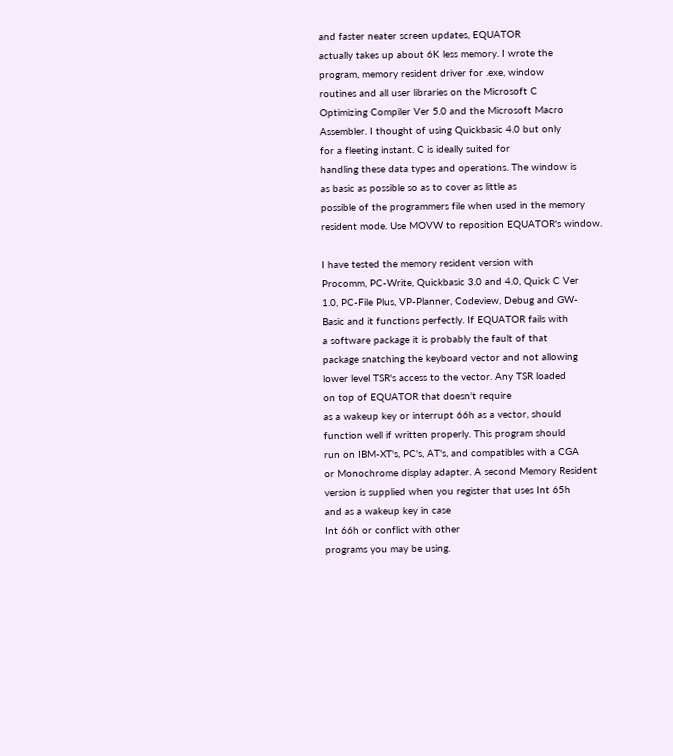and faster neater screen updates, EQUATOR
actually takes up about 6K less memory. I wrote the
program, memory resident driver for .exe, window
routines and all user libraries on the Microsoft C
Optimizing Compiler Ver 5.0 and the Microsoft Macro
Assembler. I thought of using Quickbasic 4.0 but only
for a fleeting instant. C is ideally suited for
handling these data types and operations. The window is
as basic as possible so as to cover as little as
possible of the programmers file when used in the memory
resident mode. Use MOVW to reposition EQUATOR's window.

I have tested the memory resident version with
Procomm, PC-Write, Quickbasic 3.0 and 4.0, Quick C Ver
1.0, PC-File Plus, VP-Planner, Codeview, Debug and GW-
Basic and it functions perfectly. If EQUATOR fails with
a software package it is probably the fault of that
package snatching the keyboard vector and not allowing
lower level TSR's access to the vector. Any TSR loaded
on top of EQUATOR that doesn't require
as a wakeup key or interrupt 66h as a vector, should
function well if written properly. This program should
run on IBM-XT's, PC's, AT's, and compatibles with a CGA
or Monochrome display adapter. A second Memory Resident
version is supplied when you register that uses Int 65h
and as a wakeup key in case
Int 66h or conflict with other
programs you may be using.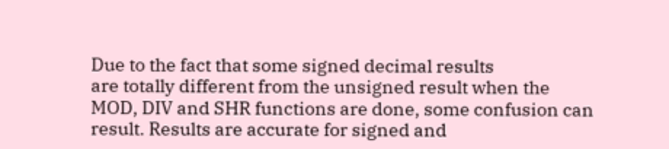Due to the fact that some signed decimal results
are totally different from the unsigned result when the
MOD, DIV and SHR functions are done, some confusion can
result. Results are accurate for signed and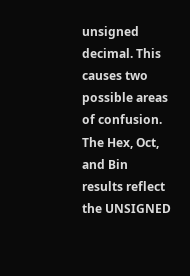unsigned
decimal. This causes two possible areas of confusion.
The Hex, Oct, and Bin results reflect the UNSIGNED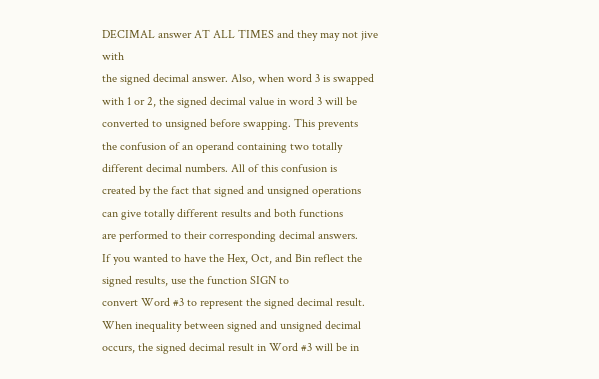DECIMAL answer AT ALL TIMES and they may not jive with
the signed decimal answer. Also, when word 3 is swapped
with 1 or 2, the signed decimal value in word 3 will be
converted to unsigned before swapping. This prevents
the confusion of an operand containing two totally
different decimal numbers. All of this confusion is
created by the fact that signed and unsigned operations
can give totally different results and both functions
are performed to their corresponding decimal answers.
If you wanted to have the Hex, Oct, and Bin reflect the
signed results, use the function SIGN to
convert Word #3 to represent the signed decimal result.
When inequality between signed and unsigned decimal
occurs, the signed decimal result in Word #3 will be in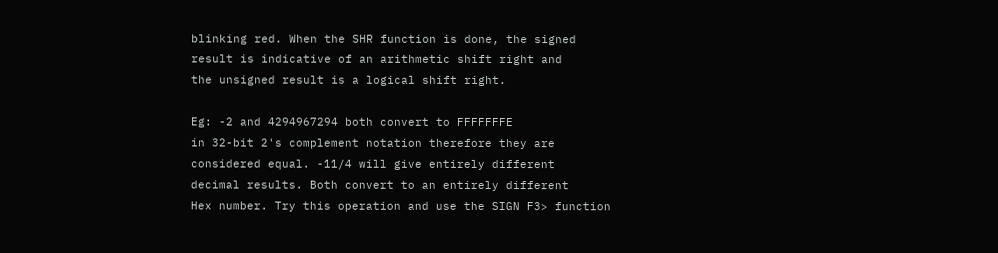blinking red. When the SHR function is done, the signed
result is indicative of an arithmetic shift right and
the unsigned result is a logical shift right.

Eg: -2 and 4294967294 both convert to FFFFFFFE
in 32-bit 2's complement notation therefore they are
considered equal. -11/4 will give entirely different
decimal results. Both convert to an entirely different
Hex number. Try this operation and use the SIGN F3> function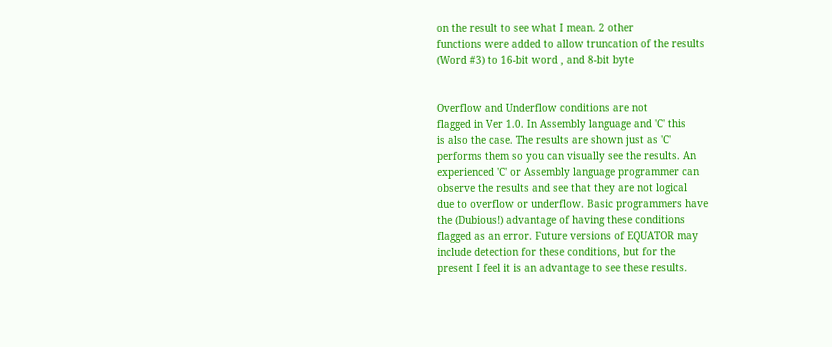on the result to see what I mean. 2 other
functions were added to allow truncation of the results
(Word #3) to 16-bit word , and 8-bit byte


Overflow and Underflow conditions are not
flagged in Ver 1.0. In Assembly language and 'C' this
is also the case. The results are shown just as 'C'
performs them so you can visually see the results. An
experienced 'C' or Assembly language programmer can
observe the results and see that they are not logical
due to overflow or underflow. Basic programmers have
the (Dubious!) advantage of having these conditions
flagged as an error. Future versions of EQUATOR may
include detection for these conditions, but for the
present I feel it is an advantage to see these results.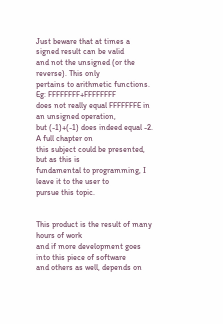Just beware that at times a signed result can be valid
and not the unsigned (or the reverse). This only
pertains to arithmetic functions. Eg: FFFFFFFF+FFFFFFFF
does not really equal FFFFFFFE in an unsigned operation,
but (-1)+(-1) does indeed equal -2. A full chapter on
this subject could be presented, but as this is
fundamental to programming, I leave it to the user to
pursue this topic.


This product is the result of many hours of work
and if more development goes into this piece of software
and others as well, depends on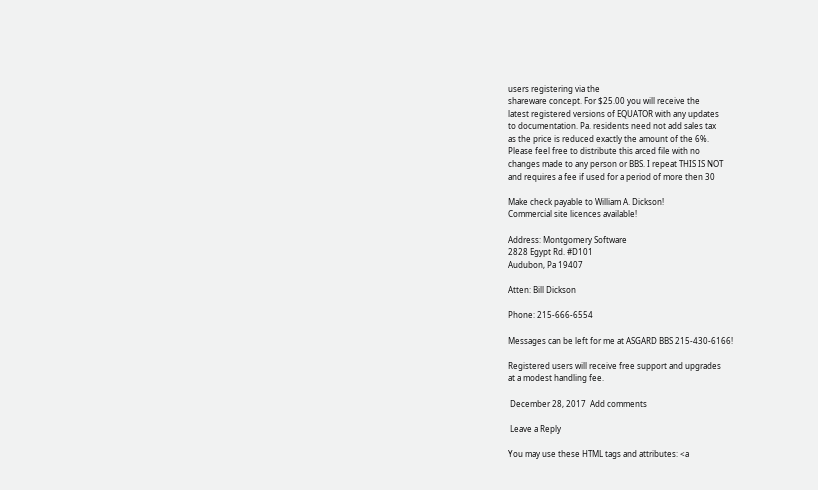users registering via the
shareware concept. For $25.00 you will receive the
latest registered versions of EQUATOR with any updates
to documentation. Pa. residents need not add sales tax
as the price is reduced exactly the amount of the 6%.
Please feel free to distribute this arced file with no
changes made to any person or BBS. I repeat THIS IS NOT
and requires a fee if used for a period of more then 30

Make check payable to William A. Dickson!
Commercial site licences available!

Address: Montgomery Software
2828 Egypt Rd. #D101
Audubon, Pa 19407

Atten: Bill Dickson

Phone: 215-666-6554

Messages can be left for me at ASGARD BBS 215-430-6166!

Registered users will receive free support and upgrades
at a modest handling fee.

 December 28, 2017  Add comments

 Leave a Reply

You may use these HTML tags and attributes: <a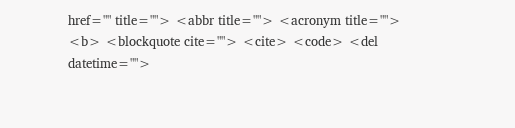href="" title=""> <abbr title=""> <acronym title=""> <b> <blockquote cite=""> <cite> <code> <del datetime="">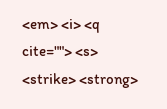<em> <i> <q cite=""> <s> <strike> <strong>